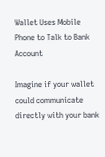Wallet Uses Mobile Phone to Talk to Bank Account

Imagine if your wallet could communicate directly with your bank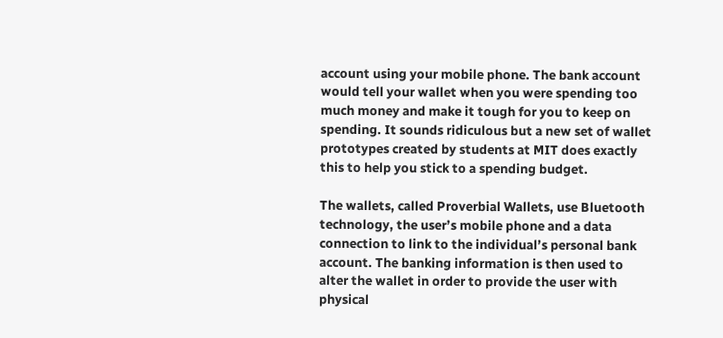account using your mobile phone. The bank account would tell your wallet when you were spending too much money and make it tough for you to keep on spending. It sounds ridiculous but a new set of wallet prototypes created by students at MIT does exactly this to help you stick to a spending budget.

The wallets, called Proverbial Wallets, use Bluetooth technology, the user’s mobile phone and a data connection to link to the individual’s personal bank account. The banking information is then used to alter the wallet in order to provide the user with physical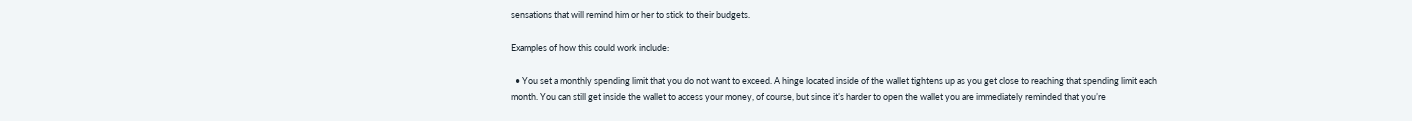sensations that will remind him or her to stick to their budgets.

Examples of how this could work include:

  • You set a monthly spending limit that you do not want to exceed. A hinge located inside of the wallet tightens up as you get close to reaching that spending limit each month. You can still get inside the wallet to access your money, of course, but since it’s harder to open the wallet you are immediately reminded that you’re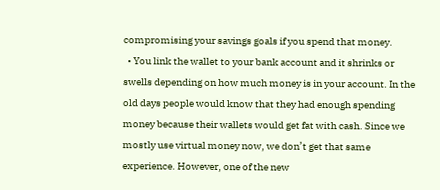compromising your savings goals if you spend that money.
  • You link the wallet to your bank account and it shrinks or swells depending on how much money is in your account. In the old days people would know that they had enough spending money because their wallets would get fat with cash. Since we mostly use virtual money now, we don’t get that same experience. However, one of the new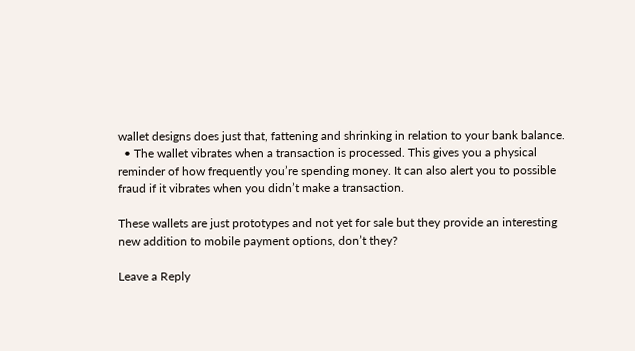wallet designs does just that, fattening and shrinking in relation to your bank balance.
  • The wallet vibrates when a transaction is processed. This gives you a physical reminder of how frequently you’re spending money. It can also alert you to possible fraud if it vibrates when you didn’t make a transaction.

These wallets are just prototypes and not yet for sale but they provide an interesting new addition to mobile payment options, don’t they?

Leave a Reply